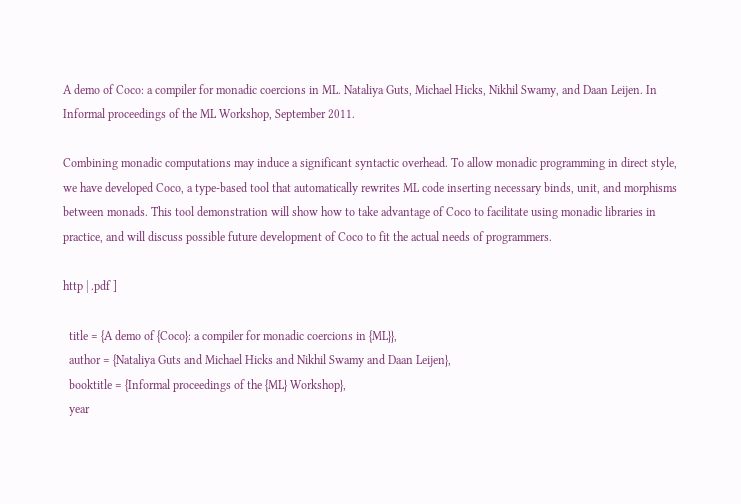A demo of Coco: a compiler for monadic coercions in ML. Nataliya Guts, Michael Hicks, Nikhil Swamy, and Daan Leijen. In Informal proceedings of the ML Workshop, September 2011.

Combining monadic computations may induce a significant syntactic overhead. To allow monadic programming in direct style, we have developed Coco, a type-based tool that automatically rewrites ML code inserting necessary binds, unit, and morphisms between monads. This tool demonstration will show how to take advantage of Coco to facilitate using monadic libraries in practice, and will discuss possible future development of Coco to fit the actual needs of programmers.

http | .pdf ]

  title = {A demo of {Coco}: a compiler for monadic coercions in {ML}},
  author = {Nataliya Guts and Michael Hicks and Nikhil Swamy and Daan Leijen},
  booktitle = {Informal proceedings of the {ML} Workshop},
  year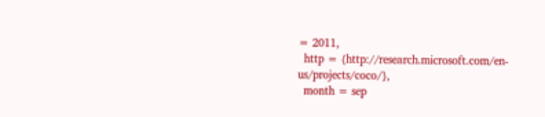= 2011,
  http = {http://research.microsoft.com/en-us/projects/coco/},
  month = sep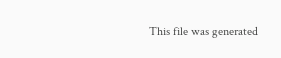This file was generated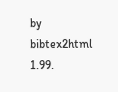by bibtex2html 1.99.